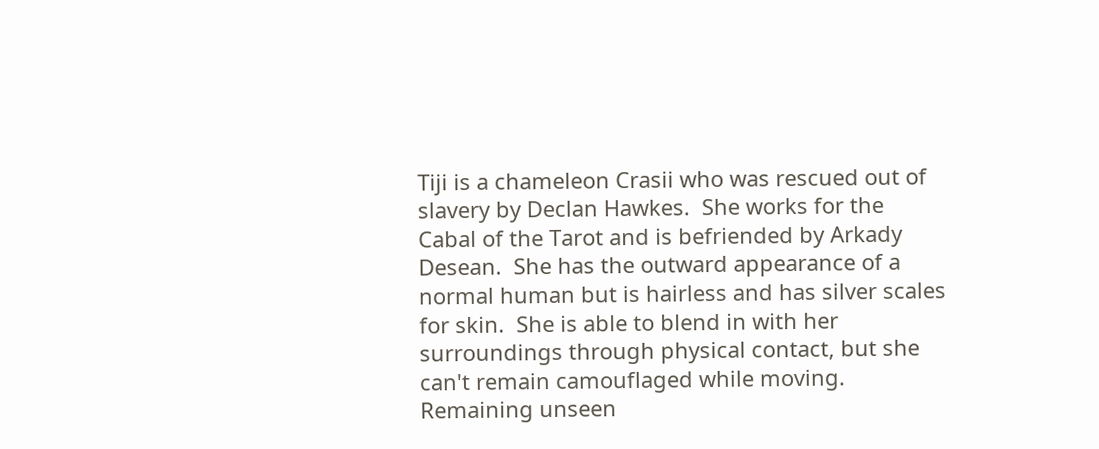Tiji is a chameleon Crasii who was rescued out of slavery by Declan Hawkes.  She works for the Cabal of the Tarot and is befriended by Arkady Desean.  She has the outward appearance of a normal human but is hairless and has silver scales for skin.  She is able to blend in with her surroundings through physical contact, but she can't remain camouflaged while moving.  Remaining unseen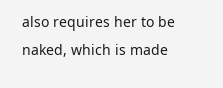also requires her to be naked, which is made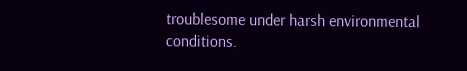troublesome under harsh environmental conditions.